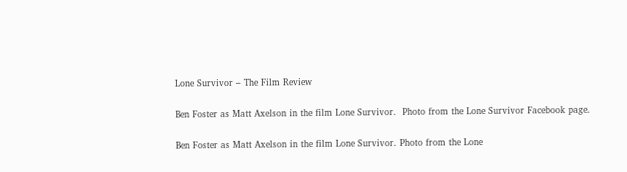Lone Survivor – The Film Review

Ben Foster as Matt Axelson in the film Lone Survivor.  Photo from the Lone Survivor Facebook page.

Ben Foster as Matt Axelson in the film Lone Survivor. Photo from the Lone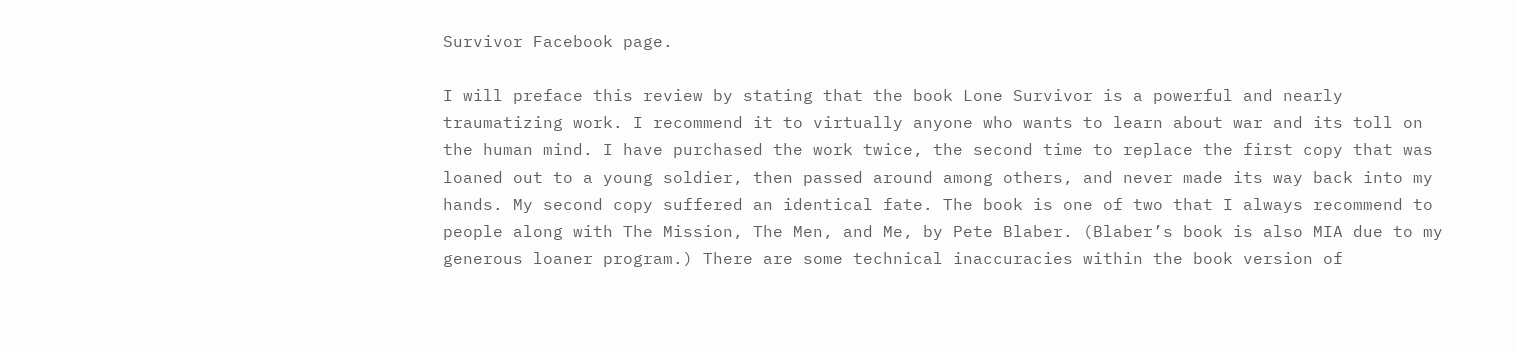Survivor Facebook page.

I will preface this review by stating that the book Lone Survivor is a powerful and nearly traumatizing work. I recommend it to virtually anyone who wants to learn about war and its toll on the human mind. I have purchased the work twice, the second time to replace the first copy that was loaned out to a young soldier, then passed around among others, and never made its way back into my hands. My second copy suffered an identical fate. The book is one of two that I always recommend to people along with The Mission, The Men, and Me, by Pete Blaber. (Blaber’s book is also MIA due to my generous loaner program.) There are some technical inaccuracies within the book version of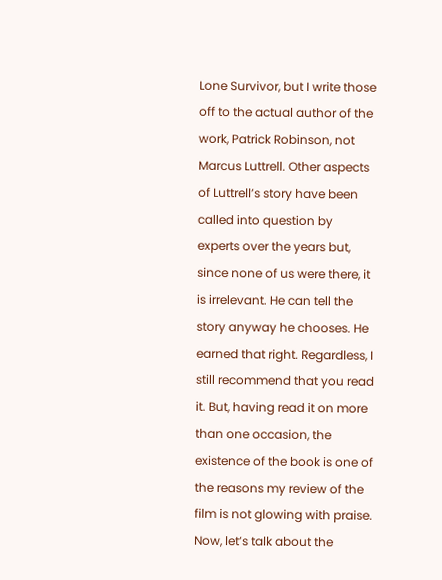Lone Survivor, but I write those off to the actual author of the work, Patrick Robinson, not Marcus Luttrell. Other aspects of Luttrell’s story have been called into question by experts over the years but, since none of us were there, it is irrelevant. He can tell the story anyway he chooses. He earned that right. Regardless, I still recommend that you read it. But, having read it on more than one occasion, the existence of the book is one of the reasons my review of the film is not glowing with praise. Now, let’s talk about the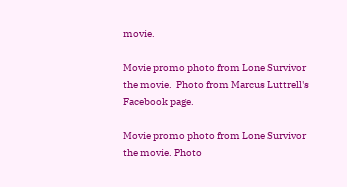movie.

Movie promo photo from Lone Survivor the movie.  Photo from Marcus Luttrell's Facebook page.

Movie promo photo from Lone Survivor the movie. Photo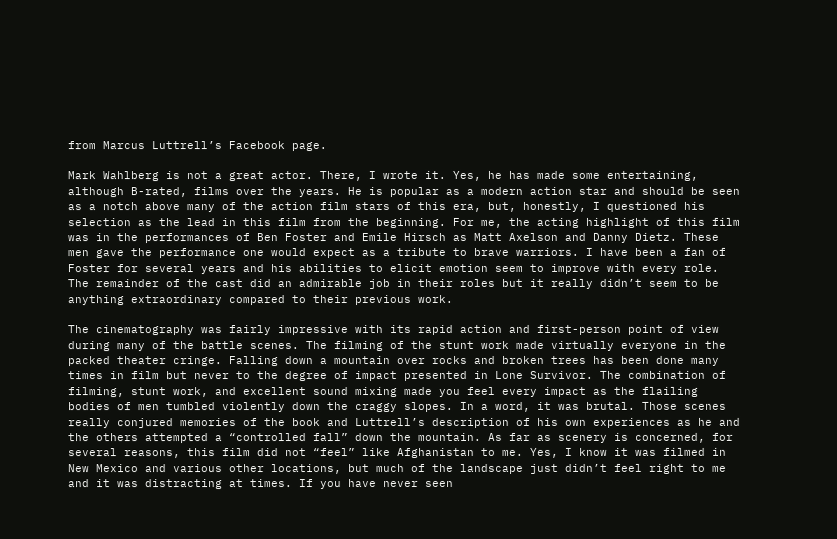from Marcus Luttrell’s Facebook page.

Mark Wahlberg is not a great actor. There, I wrote it. Yes, he has made some entertaining, although B-rated, films over the years. He is popular as a modern action star and should be seen as a notch above many of the action film stars of this era, but, honestly, I questioned his selection as the lead in this film from the beginning. For me, the acting highlight of this film was in the performances of Ben Foster and Emile Hirsch as Matt Axelson and Danny Dietz. These men gave the performance one would expect as a tribute to brave warriors. I have been a fan of Foster for several years and his abilities to elicit emotion seem to improve with every role. The remainder of the cast did an admirable job in their roles but it really didn’t seem to be anything extraordinary compared to their previous work.

The cinematography was fairly impressive with its rapid action and first-person point of view during many of the battle scenes. The filming of the stunt work made virtually everyone in the packed theater cringe. Falling down a mountain over rocks and broken trees has been done many times in film but never to the degree of impact presented in Lone Survivor. The combination of filming, stunt work, and excellent sound mixing made you feel every impact as the flailing bodies of men tumbled violently down the craggy slopes. In a word, it was brutal. Those scenes really conjured memories of the book and Luttrell’s description of his own experiences as he and the others attempted a “controlled fall” down the mountain. As far as scenery is concerned, for several reasons, this film did not “feel” like Afghanistan to me. Yes, I know it was filmed in New Mexico and various other locations, but much of the landscape just didn’t feel right to me and it was distracting at times. If you have never seen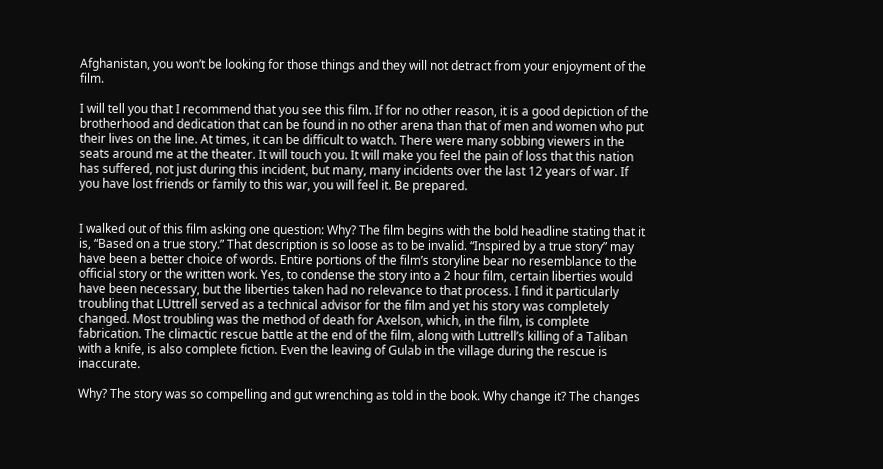Afghanistan, you won’t be looking for those things and they will not detract from your enjoyment of the film.

I will tell you that I recommend that you see this film. If for no other reason, it is a good depiction of the brotherhood and dedication that can be found in no other arena than that of men and women who put their lives on the line. At times, it can be difficult to watch. There were many sobbing viewers in the seats around me at the theater. It will touch you. It will make you feel the pain of loss that this nation has suffered, not just during this incident, but many, many incidents over the last 12 years of war. If you have lost friends or family to this war, you will feel it. Be prepared.


I walked out of this film asking one question: Why? The film begins with the bold headline stating that it is, “Based on a true story.” That description is so loose as to be invalid. “Inspired by a true story” may have been a better choice of words. Entire portions of the film’s storyline bear no resemblance to the official story or the written work. Yes, to condense the story into a 2 hour film, certain liberties would have been necessary, but the liberties taken had no relevance to that process. I find it particularly troubling that LUttrell served as a technical advisor for the film and yet his story was completely changed. Most troubling was the method of death for Axelson, which, in the film, is complete fabrication. The climactic rescue battle at the end of the film, along with Luttrell’s killing of a Taliban with a knife, is also complete fiction. Even the leaving of Gulab in the village during the rescue is inaccurate.

Why? The story was so compelling and gut wrenching as told in the book. Why change it? The changes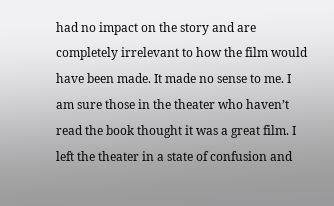had no impact on the story and are completely irrelevant to how the film would have been made. It made no sense to me. I am sure those in the theater who haven’t read the book thought it was a great film. I left the theater in a state of confusion and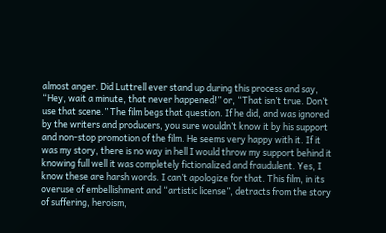almost anger. Did Luttrell ever stand up during this process and say, “Hey, wait a minute, that never happened!” or, “That isn’t true. Don’t use that scene.” The film begs that question. If he did, and was ignored by the writers and producers, you sure wouldn’t know it by his support and non-stop promotion of the film. He seems very happy with it. If it was my story, there is no way in hell I would throw my support behind it knowing full well it was completely fictionalized and fraudulent. Yes, I know these are harsh words. I can’t apologize for that. This film, in its overuse of embellishment and “artistic license”, detracts from the story of suffering, heroism,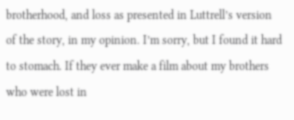brotherhood, and loss as presented in Luttrell’s version of the story, in my opinion. I’m sorry, but I found it hard to stomach. If they ever make a film about my brothers who were lost in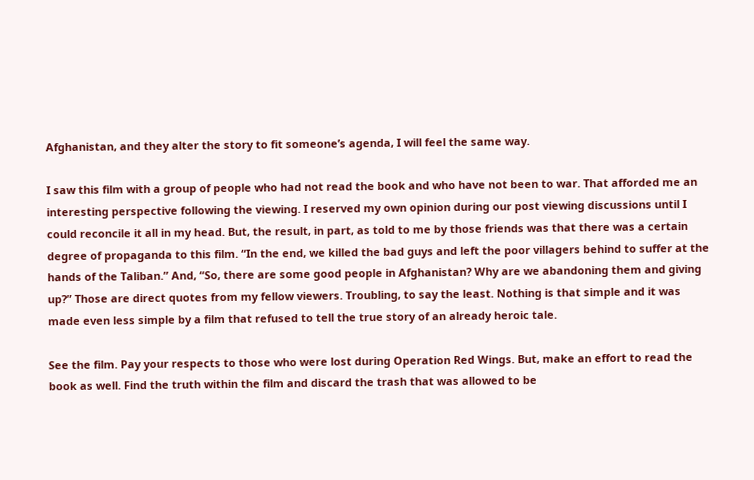Afghanistan, and they alter the story to fit someone’s agenda, I will feel the same way.

I saw this film with a group of people who had not read the book and who have not been to war. That afforded me an interesting perspective following the viewing. I reserved my own opinion during our post viewing discussions until I could reconcile it all in my head. But, the result, in part, as told to me by those friends was that there was a certain degree of propaganda to this film. “In the end, we killed the bad guys and left the poor villagers behind to suffer at the hands of the Taliban.” And, “So, there are some good people in Afghanistan? Why are we abandoning them and giving up?” Those are direct quotes from my fellow viewers. Troubling, to say the least. Nothing is that simple and it was made even less simple by a film that refused to tell the true story of an already heroic tale.

See the film. Pay your respects to those who were lost during Operation Red Wings. But, make an effort to read the book as well. Find the truth within the film and discard the trash that was allowed to be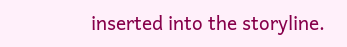inserted into the storyline.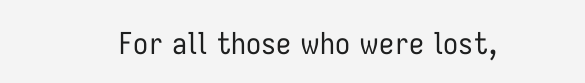For all those who were lost,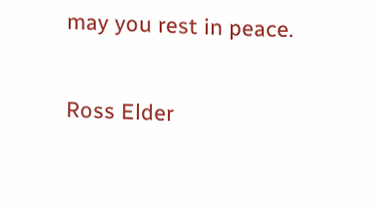may you rest in peace.

Ross Elder